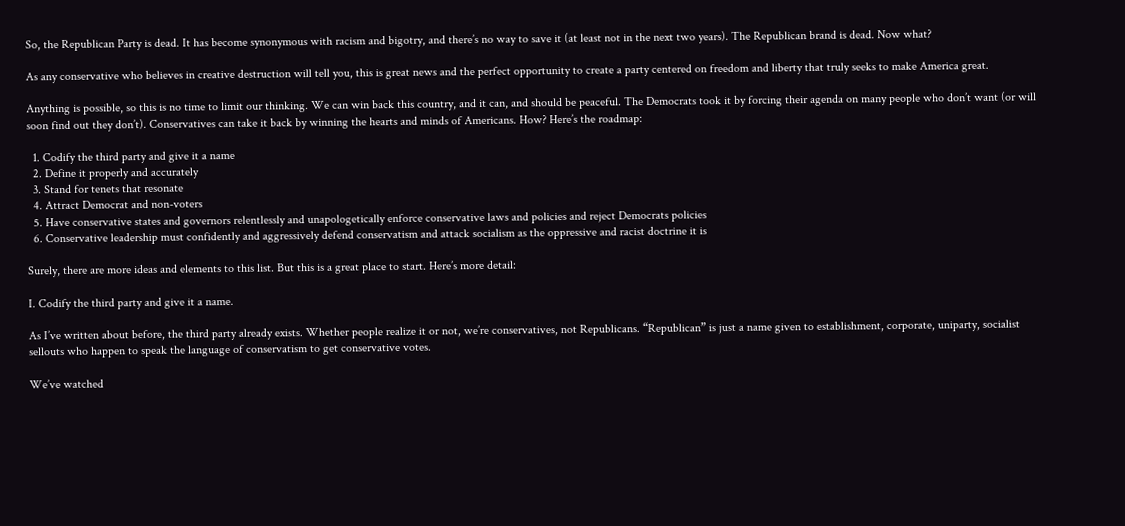So, the Republican Party is dead. It has become synonymous with racism and bigotry, and there’s no way to save it (at least not in the next two years). The Republican brand is dead. Now what?

As any conservative who believes in creative destruction will tell you, this is great news and the perfect opportunity to create a party centered on freedom and liberty that truly seeks to make America great.

Anything is possible, so this is no time to limit our thinking. We can win back this country, and it can, and should be peaceful. The Democrats took it by forcing their agenda on many people who don’t want (or will soon find out they don’t). Conservatives can take it back by winning the hearts and minds of Americans. How? Here’s the roadmap:

  1. Codify the third party and give it a name
  2. Define it properly and accurately
  3. Stand for tenets that resonate
  4. Attract Democrat and non-voters
  5. Have conservative states and governors relentlessly and unapologetically enforce conservative laws and policies and reject Democrats policies
  6. Conservative leadership must confidently and aggressively defend conservatism and attack socialism as the oppressive and racist doctrine it is

Surely, there are more ideas and elements to this list. But this is a great place to start. Here’s more detail:

I. Codify the third party and give it a name.

As I’ve written about before, the third party already exists. Whether people realize it or not, we’re conservatives, not Republicans. “Republican” is just a name given to establishment, corporate, uniparty, socialist sellouts who happen to speak the language of conservatism to get conservative votes.

We’ve watched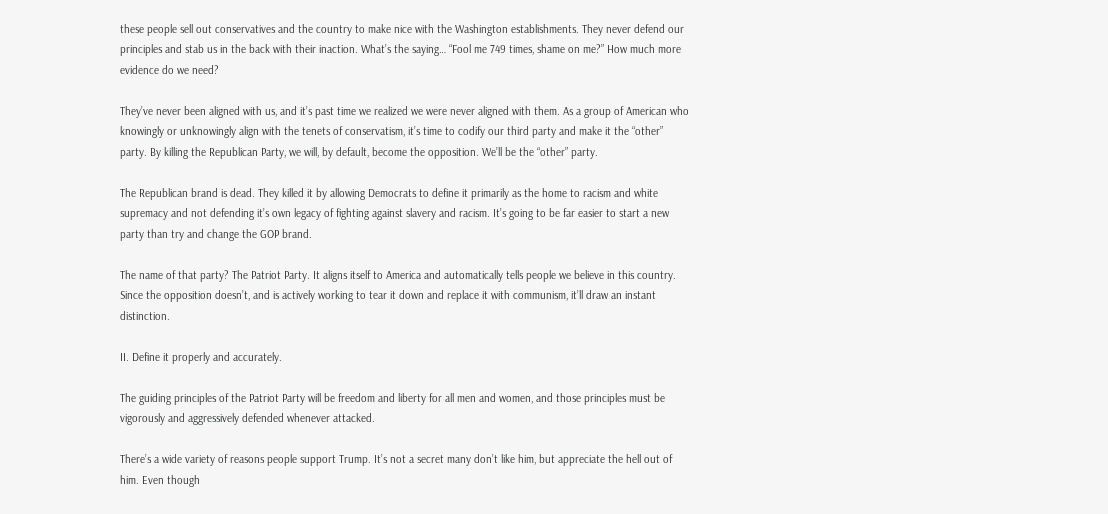these people sell out conservatives and the country to make nice with the Washington establishments. They never defend our principles and stab us in the back with their inaction. What’s the saying… “Fool me 749 times, shame on me?” How much more evidence do we need?

They’ve never been aligned with us, and it’s past time we realized we were never aligned with them. As a group of American who knowingly or unknowingly align with the tenets of conservatism, it’s time to codify our third party and make it the “other” party. By killing the Republican Party, we will, by default, become the opposition. We’ll be the “other” party.

The Republican brand is dead. They killed it by allowing Democrats to define it primarily as the home to racism and white supremacy and not defending it’s own legacy of fighting against slavery and racism. It’s going to be far easier to start a new party than try and change the GOP brand.

The name of that party? The Patriot Party. It aligns itself to America and automatically tells people we believe in this country. Since the opposition doesn’t, and is actively working to tear it down and replace it with communism, it’ll draw an instant distinction.

II. Define it properly and accurately.

The guiding principles of the Patriot Party will be freedom and liberty for all men and women, and those principles must be vigorously and aggressively defended whenever attacked.

There’s a wide variety of reasons people support Trump. It’s not a secret many don’t like him, but appreciate the hell out of him. Even though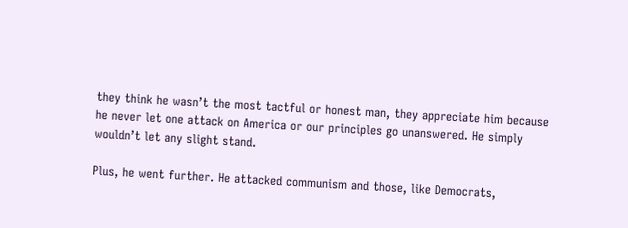they think he wasn’t the most tactful or honest man, they appreciate him because he never let one attack on America or our principles go unanswered. He simply wouldn’t let any slight stand.

Plus, he went further. He attacked communism and those, like Democrats,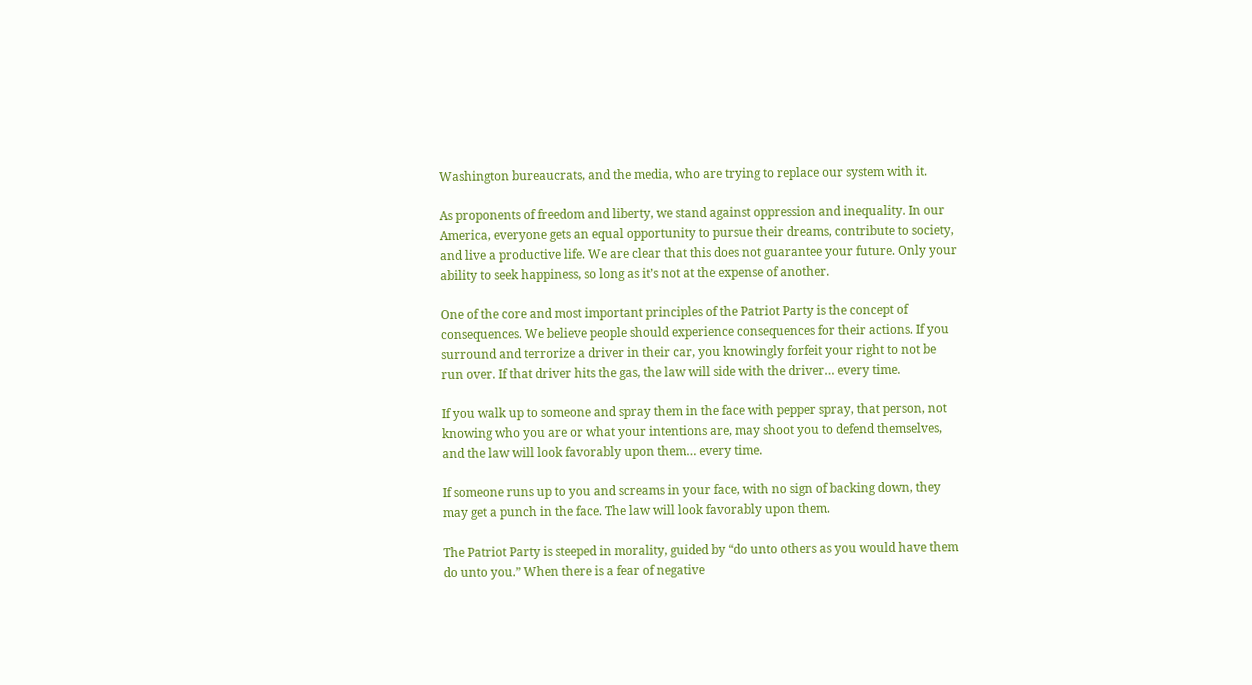Washington bureaucrats, and the media, who are trying to replace our system with it.

As proponents of freedom and liberty, we stand against oppression and inequality. In our America, everyone gets an equal opportunity to pursue their dreams, contribute to society, and live a productive life. We are clear that this does not guarantee your future. Only your ability to seek happiness, so long as it’s not at the expense of another.

One of the core and most important principles of the Patriot Party is the concept of consequences. We believe people should experience consequences for their actions. If you surround and terrorize a driver in their car, you knowingly forfeit your right to not be run over. If that driver hits the gas, the law will side with the driver… every time.

If you walk up to someone and spray them in the face with pepper spray, that person, not knowing who you are or what your intentions are, may shoot you to defend themselves, and the law will look favorably upon them… every time.

If someone runs up to you and screams in your face, with no sign of backing down, they may get a punch in the face. The law will look favorably upon them.

The Patriot Party is steeped in morality, guided by “do unto others as you would have them do unto you.” When there is a fear of negative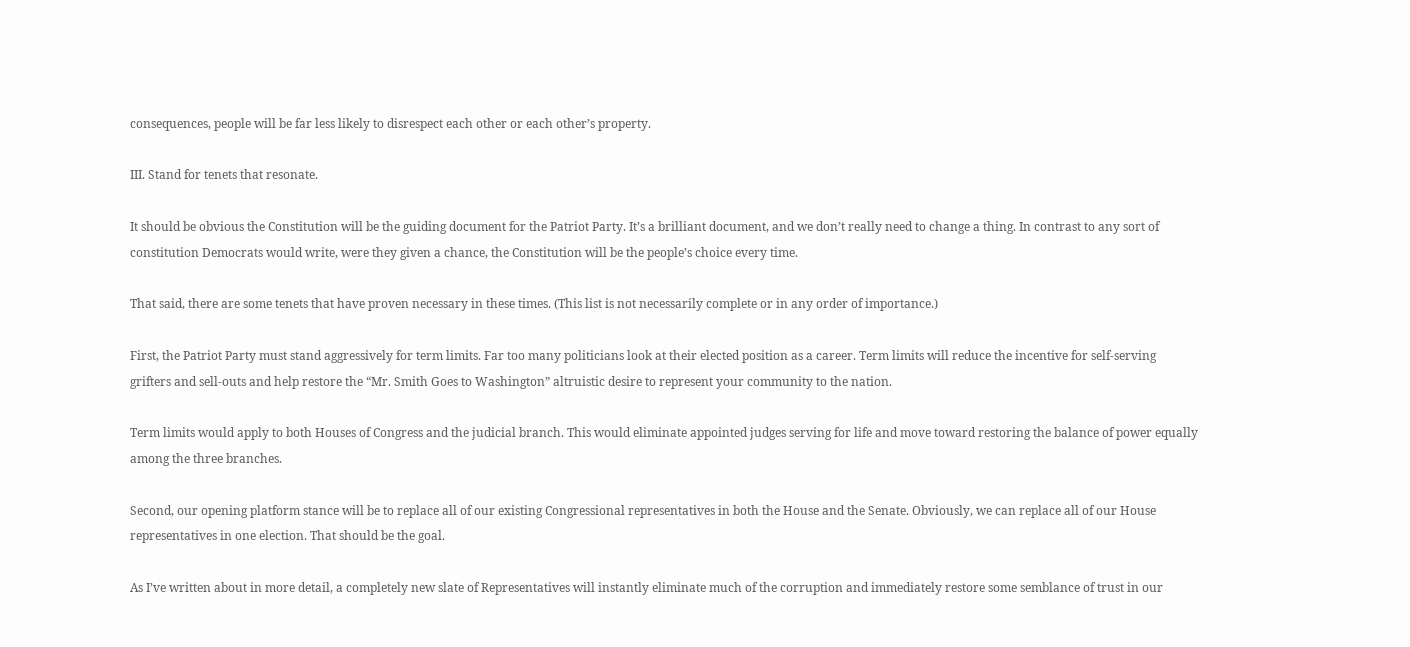consequences, people will be far less likely to disrespect each other or each other’s property.

III. Stand for tenets that resonate.

It should be obvious the Constitution will be the guiding document for the Patriot Party. It’s a brilliant document, and we don’t really need to change a thing. In contrast to any sort of constitution Democrats would write, were they given a chance, the Constitution will be the people’s choice every time.

That said, there are some tenets that have proven necessary in these times. (This list is not necessarily complete or in any order of importance.)

First, the Patriot Party must stand aggressively for term limits. Far too many politicians look at their elected position as a career. Term limits will reduce the incentive for self-serving grifters and sell-outs and help restore the “Mr. Smith Goes to Washington” altruistic desire to represent your community to the nation.

Term limits would apply to both Houses of Congress and the judicial branch. This would eliminate appointed judges serving for life and move toward restoring the balance of power equally among the three branches.

Second, our opening platform stance will be to replace all of our existing Congressional representatives in both the House and the Senate. Obviously, we can replace all of our House representatives in one election. That should be the goal.

As I’ve written about in more detail, a completely new slate of Representatives will instantly eliminate much of the corruption and immediately restore some semblance of trust in our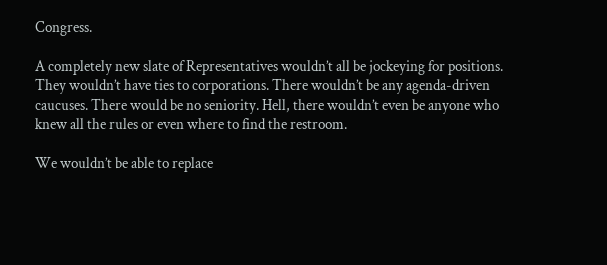Congress.

A completely new slate of Representatives wouldn’t all be jockeying for positions. They wouldn’t have ties to corporations. There wouldn’t be any agenda-driven caucuses. There would be no seniority. Hell, there wouldn’t even be anyone who knew all the rules or even where to find the restroom.

We wouldn’t be able to replace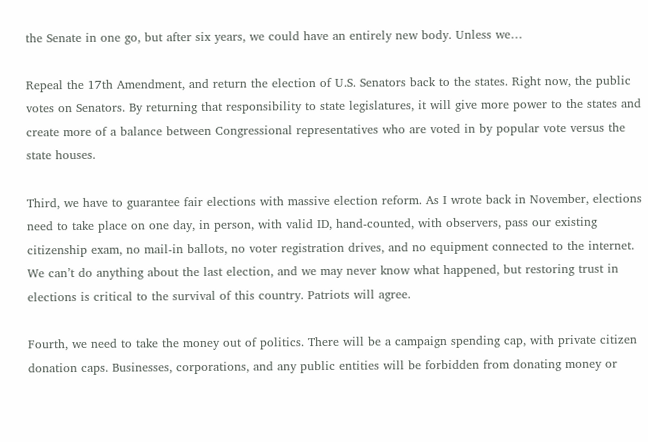the Senate in one go, but after six years, we could have an entirely new body. Unless we…

Repeal the 17th Amendment, and return the election of U.S. Senators back to the states. Right now, the public votes on Senators. By returning that responsibility to state legislatures, it will give more power to the states and create more of a balance between Congressional representatives who are voted in by popular vote versus the state houses.

Third, we have to guarantee fair elections with massive election reform. As I wrote back in November, elections need to take place on one day, in person, with valid ID, hand-counted, with observers, pass our existing citizenship exam, no mail-in ballots, no voter registration drives, and no equipment connected to the internet. We can’t do anything about the last election, and we may never know what happened, but restoring trust in elections is critical to the survival of this country. Patriots will agree.

Fourth, we need to take the money out of politics. There will be a campaign spending cap, with private citizen donation caps. Businesses, corporations, and any public entities will be forbidden from donating money or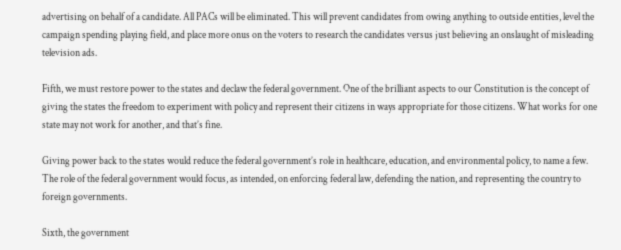advertising on behalf of a candidate. All PACs will be eliminated. This will prevent candidates from owing anything to outside entities, level the campaign spending playing field, and place more onus on the voters to research the candidates versus just believing an onslaught of misleading television ads.

Fifth, we must restore power to the states and declaw the federal government. One of the brilliant aspects to our Constitution is the concept of giving the states the freedom to experiment with policy and represent their citizens in ways appropriate for those citizens. What works for one state may not work for another, and that’s fine.

Giving power back to the states would reduce the federal government’s role in healthcare, education, and environmental policy, to name a few. The role of the federal government would focus, as intended, on enforcing federal law, defending the nation, and representing the country to foreign governments.

Sixth, the government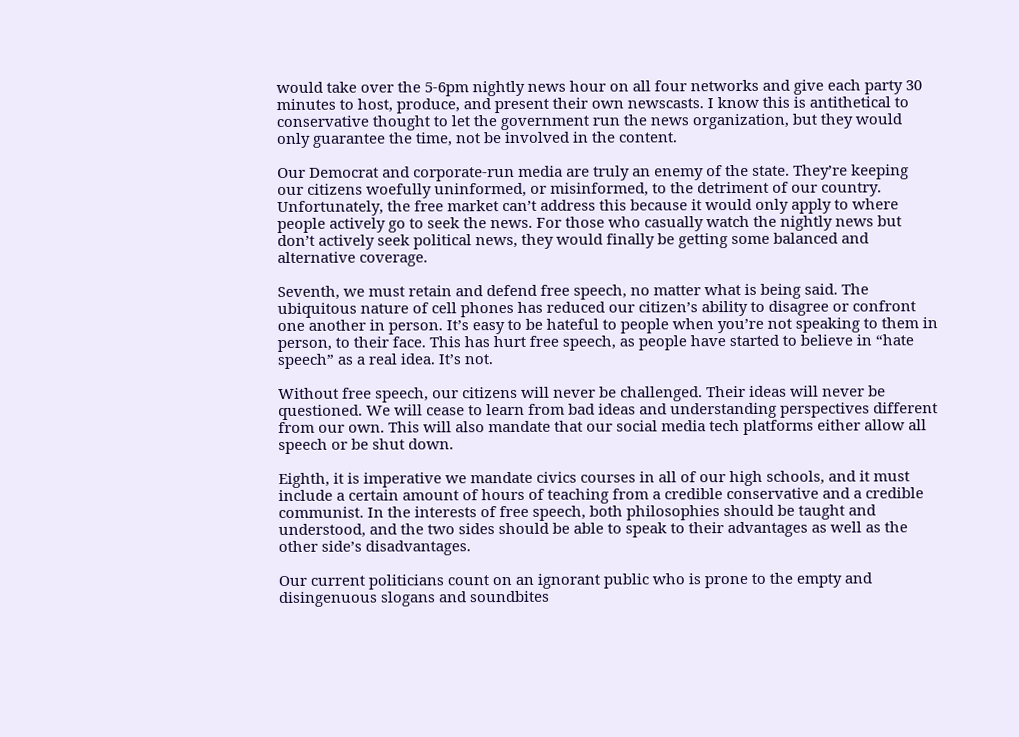would take over the 5-6pm nightly news hour on all four networks and give each party 30 minutes to host, produce, and present their own newscasts. I know this is antithetical to conservative thought to let the government run the news organization, but they would only guarantee the time, not be involved in the content.

Our Democrat and corporate-run media are truly an enemy of the state. They’re keeping our citizens woefully uninformed, or misinformed, to the detriment of our country. Unfortunately, the free market can’t address this because it would only apply to where people actively go to seek the news. For those who casually watch the nightly news but don’t actively seek political news, they would finally be getting some balanced and alternative coverage.

Seventh, we must retain and defend free speech, no matter what is being said. The ubiquitous nature of cell phones has reduced our citizen’s ability to disagree or confront one another in person. It’s easy to be hateful to people when you’re not speaking to them in person, to their face. This has hurt free speech, as people have started to believe in “hate speech” as a real idea. It’s not.

Without free speech, our citizens will never be challenged. Their ideas will never be questioned. We will cease to learn from bad ideas and understanding perspectives different from our own. This will also mandate that our social media tech platforms either allow all speech or be shut down.

Eighth, it is imperative we mandate civics courses in all of our high schools, and it must include a certain amount of hours of teaching from a credible conservative and a credible communist. In the interests of free speech, both philosophies should be taught and understood, and the two sides should be able to speak to their advantages as well as the other side’s disadvantages.

Our current politicians count on an ignorant public who is prone to the empty and disingenuous slogans and soundbites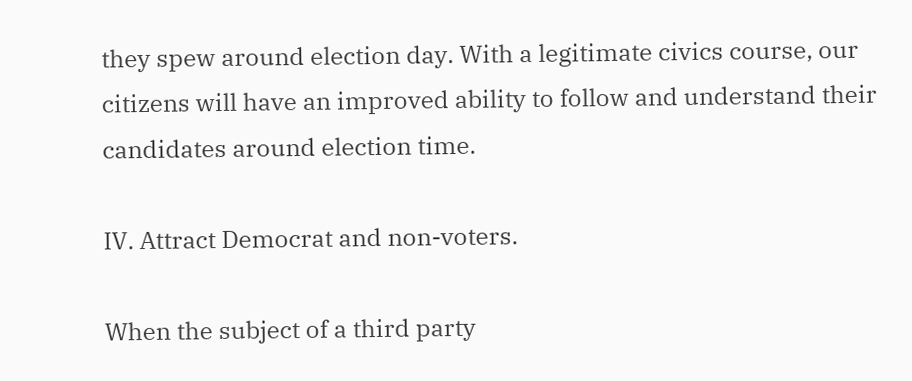they spew around election day. With a legitimate civics course, our citizens will have an improved ability to follow and understand their candidates around election time.

IV. Attract Democrat and non-voters.

When the subject of a third party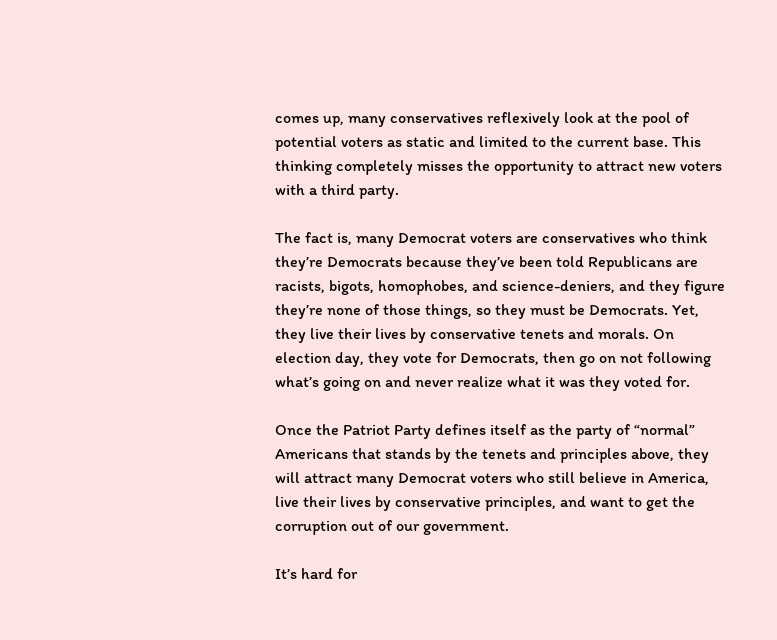comes up, many conservatives reflexively look at the pool of potential voters as static and limited to the current base. This thinking completely misses the opportunity to attract new voters with a third party.

The fact is, many Democrat voters are conservatives who think they’re Democrats because they’ve been told Republicans are racists, bigots, homophobes, and science-deniers, and they figure they’re none of those things, so they must be Democrats. Yet, they live their lives by conservative tenets and morals. On election day, they vote for Democrats, then go on not following what’s going on and never realize what it was they voted for.

Once the Patriot Party defines itself as the party of “normal” Americans that stands by the tenets and principles above, they will attract many Democrat voters who still believe in America, live their lives by conservative principles, and want to get the corruption out of our government.

It’s hard for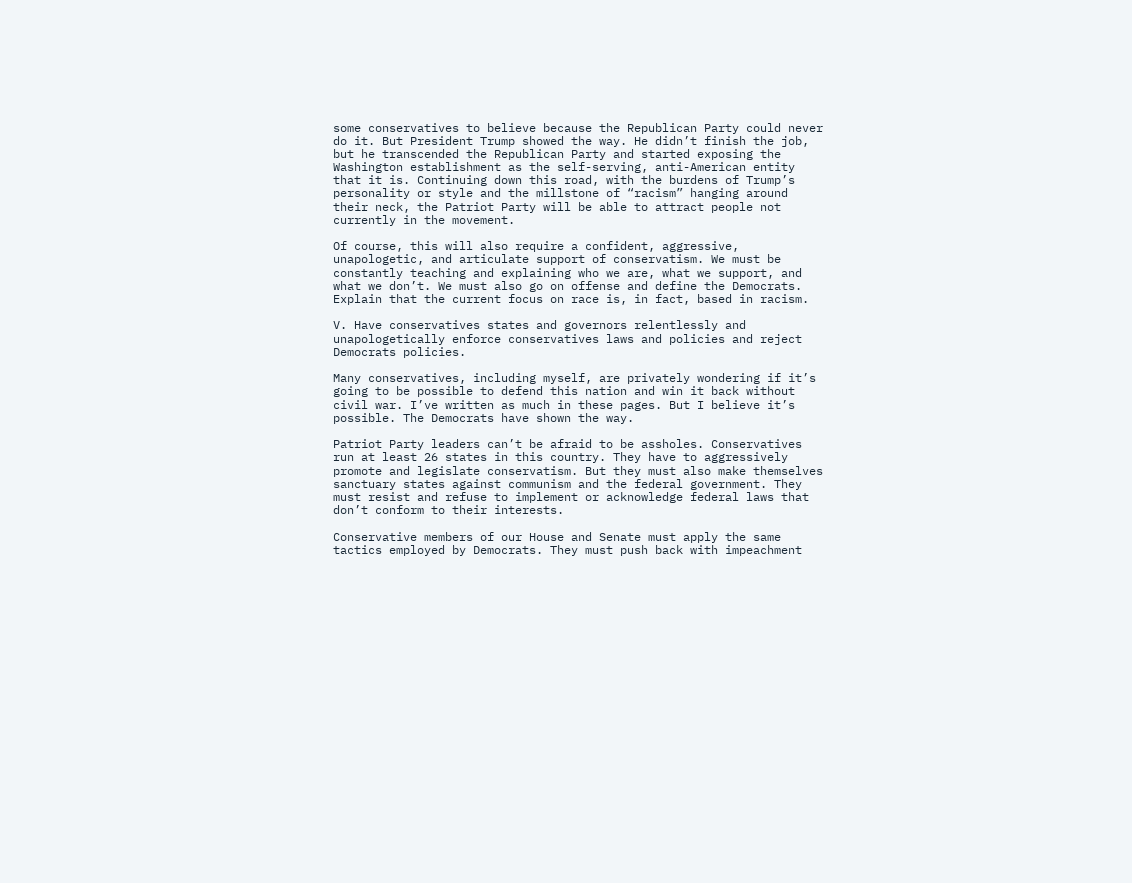some conservatives to believe because the Republican Party could never do it. But President Trump showed the way. He didn’t finish the job, but he transcended the Republican Party and started exposing the Washington establishment as the self-serving, anti-American entity that it is. Continuing down this road, with the burdens of Trump’s personality or style and the millstone of “racism” hanging around their neck, the Patriot Party will be able to attract people not currently in the movement.

Of course, this will also require a confident, aggressive, unapologetic, and articulate support of conservatism. We must be constantly teaching and explaining who we are, what we support, and what we don’t. We must also go on offense and define the Democrats. Explain that the current focus on race is, in fact, based in racism.

V. Have conservatives states and governors relentlessly and unapologetically enforce conservatives laws and policies and reject Democrats policies.

Many conservatives, including myself, are privately wondering if it’s going to be possible to defend this nation and win it back without civil war. I’ve written as much in these pages. But I believe it’s possible. The Democrats have shown the way.

Patriot Party leaders can’t be afraid to be assholes. Conservatives run at least 26 states in this country. They have to aggressively promote and legislate conservatism. But they must also make themselves sanctuary states against communism and the federal government. They must resist and refuse to implement or acknowledge federal laws that don’t conform to their interests.

Conservative members of our House and Senate must apply the same tactics employed by Democrats. They must push back with impeachment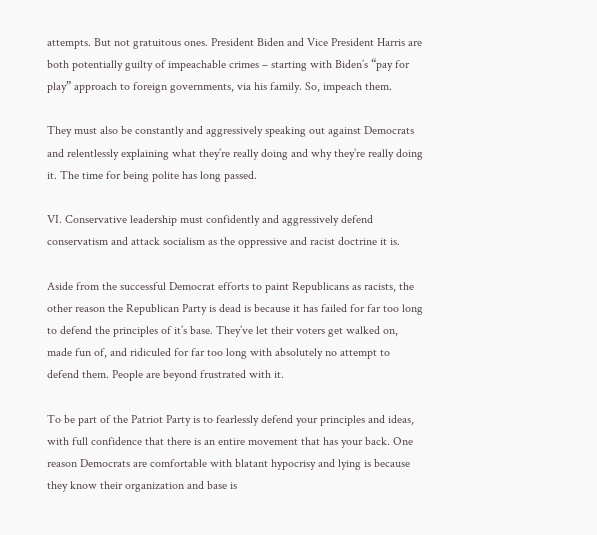attempts. But not gratuitous ones. President Biden and Vice President Harris are both potentially guilty of impeachable crimes – starting with Biden’s “pay for play” approach to foreign governments, via his family. So, impeach them.

They must also be constantly and aggressively speaking out against Democrats and relentlessly explaining what they’re really doing and why they’re really doing it. The time for being polite has long passed.

VI. Conservative leadership must confidently and aggressively defend conservatism and attack socialism as the oppressive and racist doctrine it is.

Aside from the successful Democrat efforts to paint Republicans as racists, the other reason the Republican Party is dead is because it has failed for far too long to defend the principles of it’s base. They’ve let their voters get walked on, made fun of, and ridiculed for far too long with absolutely no attempt to defend them. People are beyond frustrated with it.

To be part of the Patriot Party is to fearlessly defend your principles and ideas, with full confidence that there is an entire movement that has your back. One reason Democrats are comfortable with blatant hypocrisy and lying is because they know their organization and base is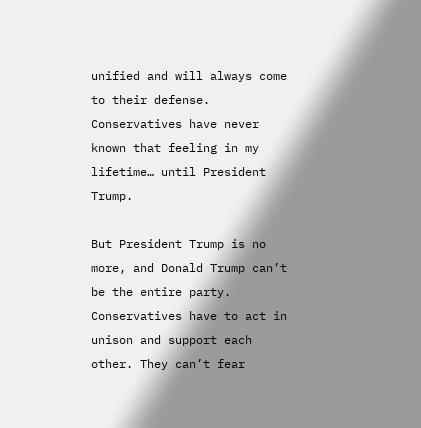unified and will always come to their defense. Conservatives have never known that feeling in my lifetime… until President Trump.

But President Trump is no more, and Donald Trump can’t be the entire party. Conservatives have to act in unison and support each other. They can’t fear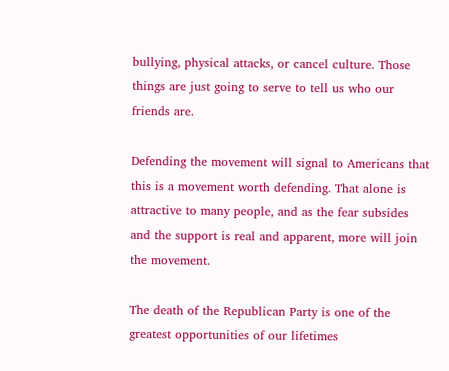bullying, physical attacks, or cancel culture. Those things are just going to serve to tell us who our friends are.

Defending the movement will signal to Americans that this is a movement worth defending. That alone is attractive to many people, and as the fear subsides and the support is real and apparent, more will join the movement.

The death of the Republican Party is one of the greatest opportunities of our lifetimes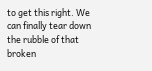to get this right. We can finally tear down the rubble of that broken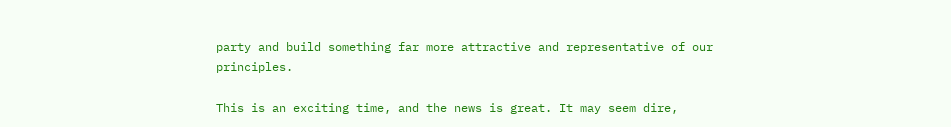party and build something far more attractive and representative of our principles.

This is an exciting time, and the news is great. It may seem dire,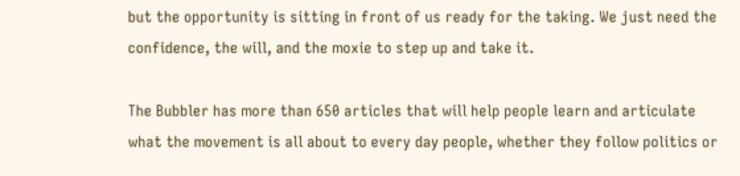but the opportunity is sitting in front of us ready for the taking. We just need the confidence, the will, and the moxie to step up and take it.

The Bubbler has more than 650 articles that will help people learn and articulate what the movement is all about to every day people, whether they follow politics or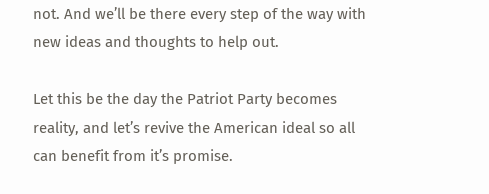not. And we’ll be there every step of the way with new ideas and thoughts to help out.

Let this be the day the Patriot Party becomes reality, and let’s revive the American ideal so all can benefit from it’s promise.